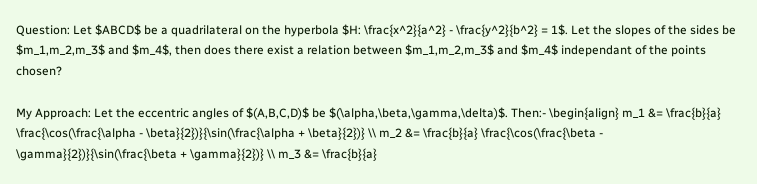Question: Let $ABCD$ be a quadrilateral on the hyperbola $H: \frac{x^2}{a^2} - \frac{y^2}{b^2} = 1$. Let the slopes of the sides be $m_1,m_2,m_3$ and $m_4$, then does there exist a relation between $m_1,m_2,m_3$ and $m_4$ independant of the points chosen?

My Approach: Let the eccentric angles of $(A,B,C,D)$ be $(\alpha,\beta,\gamma,\delta)$. Then:- \begin{align} m_1 &= \frac{b}{a} \frac{\cos(\frac{\alpha - \beta}{2})}{\sin(\frac{\alpha + \beta}{2})} \\ m_2 &= \frac{b}{a} \frac{\cos(\frac{\beta - \gamma}{2})}{\sin(\frac{\beta + \gamma}{2})} \\ m_3 &= \frac{b}{a}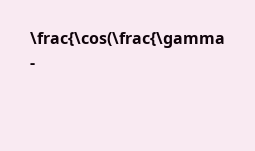\frac{\cos(\frac{\gamma -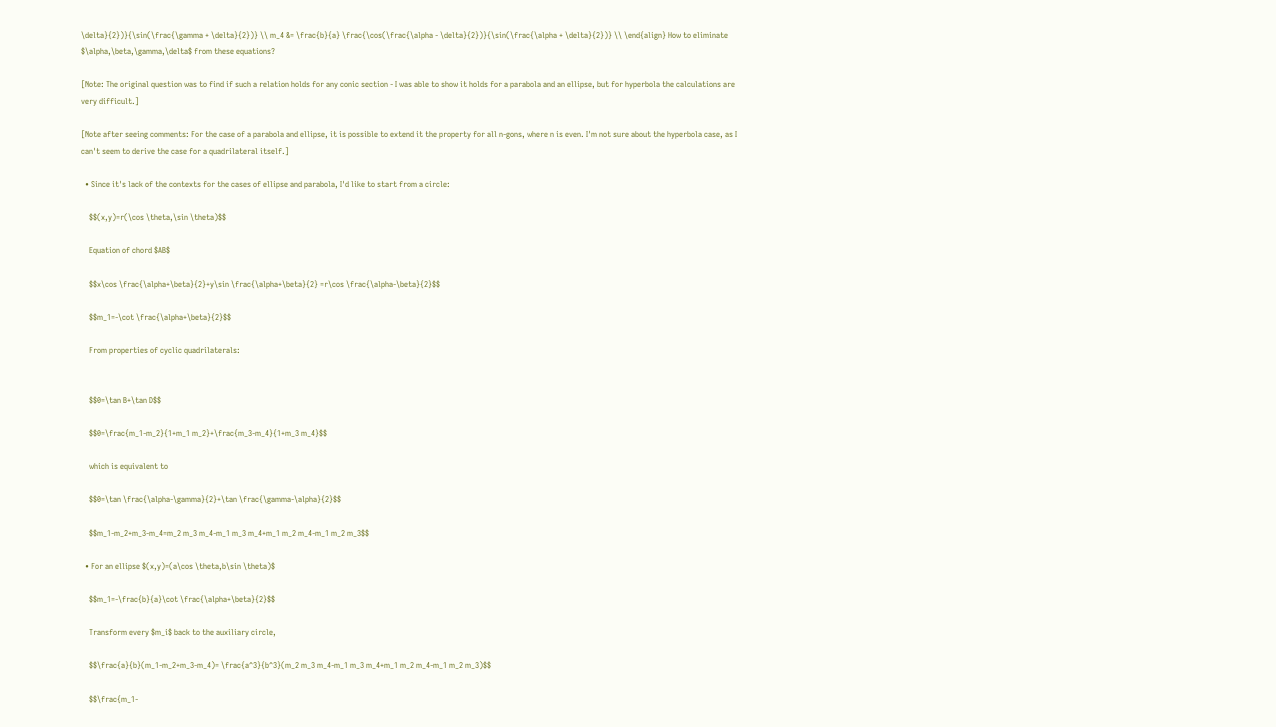\delta}{2})}{\sin(\frac{\gamma + \delta}{2})} \\ m_4 &= \frac{b}{a} \frac{\cos(\frac{\alpha - \delta}{2})}{\sin(\frac{\alpha + \delta}{2})} \\ \end{align} How to eliminate $\alpha,\beta,\gamma,\delta$ from these equations?

[Note: The original question was to find if such a relation holds for any conic section - I was able to show it holds for a parabola and an ellipse, but for hyperbola the calculations are very difficult.]

[Note after seeing comments: For the case of a parabola and ellipse, it is possible to extend it the property for all n-gons, where n is even. I'm not sure about the hyperbola case, as I can't seem to derive the case for a quadrilateral itself.]

  • Since it's lack of the contexts for the cases of ellipse and parabola, I'd like to start from a circle:

    $$(x,y)=r(\cos \theta,\sin \theta)$$

    Equation of chord $AB$

    $$x\cos \frac{\alpha+\beta}{2}+y\sin \frac{\alpha+\beta}{2} =r\cos \frac{\alpha-\beta}{2}$$

    $$m_1=-\cot \frac{\alpha+\beta}{2}$$

    From properties of cyclic quadrilaterals:


    $$0=\tan B+\tan D$$

    $$0=\frac{m_1-m_2}{1+m_1 m_2}+\frac{m_3-m_4}{1+m_3 m_4}$$

    which is equivalent to

    $$0=\tan \frac{\alpha-\gamma}{2}+\tan \frac{\gamma-\alpha}{2}$$

    $$m_1-m_2+m_3-m_4=m_2 m_3 m_4-m_1 m_3 m_4+m_1 m_2 m_4-m_1 m_2 m_3$$

  • For an ellipse $(x,y)=(a\cos \theta,b\sin \theta)$

    $$m_1=-\frac{b}{a}\cot \frac{\alpha+\beta}{2}$$

    Transform every $m_i$ back to the auxiliary circle,

    $$\frac{a}{b}(m_1-m_2+m_3-m_4)= \frac{a^3}{b^3}(m_2 m_3 m_4-m_1 m_3 m_4+m_1 m_2 m_4-m_1 m_2 m_3)$$

    $$\frac{m_1-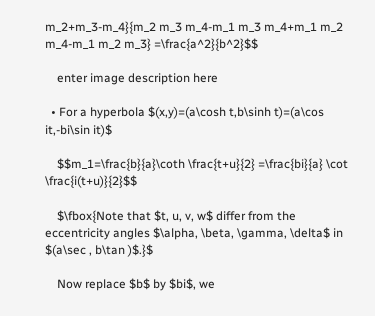m_2+m_3-m_4}{m_2 m_3 m_4-m_1 m_3 m_4+m_1 m_2 m_4-m_1 m_2 m_3} =\frac{a^2}{b^2}$$

    enter image description here

  • For a hyperbola $(x,y)=(a\cosh t,b\sinh t)=(a\cos it,-bi\sin it)$

    $$m_1=\frac{b}{a}\coth \frac{t+u}{2} =\frac{bi}{a} \cot \frac{i(t+u)}{2}$$

    $\fbox{Note that $t, u, v, w$ differ from the eccentricity angles $\alpha, \beta, \gamma, \delta$ in $(a\sec , b\tan )$.}$

    Now replace $b$ by $bi$, we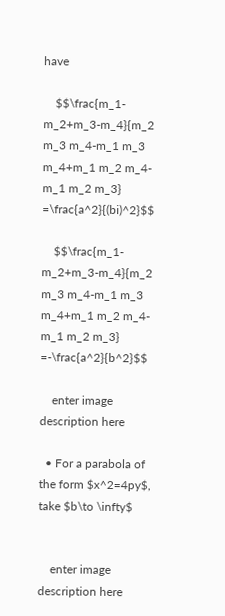have

    $$\frac{m_1-m_2+m_3-m_4}{m_2 m_3 m_4-m_1 m_3 m_4+m_1 m_2 m_4-m_1 m_2 m_3} =\frac{a^2}{(bi)^2}$$

    $$\frac{m_1-m_2+m_3-m_4}{m_2 m_3 m_4-m_1 m_3 m_4+m_1 m_2 m_4-m_1 m_2 m_3} =-\frac{a^2}{b^2}$$

    enter image description here

  • For a parabola of the form $x^2=4py$, take $b\to \infty$


    enter image description here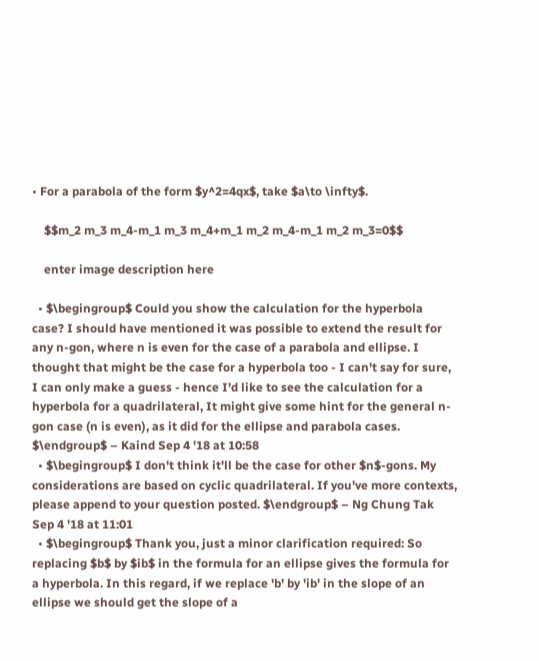• For a parabola of the form $y^2=4qx$, take $a\to \infty$.

    $$m_2 m_3 m_4-m_1 m_3 m_4+m_1 m_2 m_4-m_1 m_2 m_3=0$$

    enter image description here

  • $\begingroup$ Could you show the calculation for the hyperbola case? I should have mentioned it was possible to extend the result for any n-gon, where n is even for the case of a parabola and ellipse. I thought that might be the case for a hyperbola too - I can't say for sure, I can only make a guess - hence I'd like to see the calculation for a hyperbola for a quadrilateral, It might give some hint for the general n-gon case (n is even), as it did for the ellipse and parabola cases. $\endgroup$ – Kaind Sep 4 '18 at 10:58
  • $\begingroup$ I don't think it'll be the case for other $n$-gons. My considerations are based on cyclic quadrilateral. If you've more contexts, please append to your question posted. $\endgroup$ – Ng Chung Tak Sep 4 '18 at 11:01
  • $\begingroup$ Thank you, just a minor clarification required: So replacing $b$ by $ib$ in the formula for an ellipse gives the formula for a hyperbola. In this regard, if we replace 'b' by 'ib' in the slope of an ellipse we should get the slope of a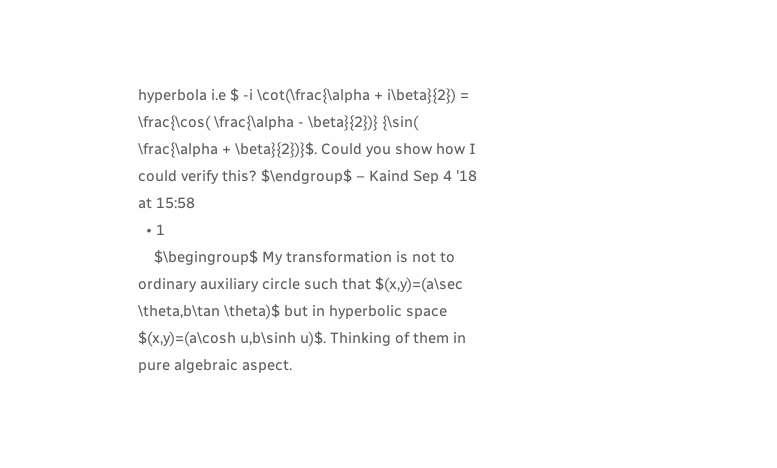hyperbola i.e $ -i \cot(\frac{\alpha + i\beta}{2}) = \frac{\cos( \frac{\alpha - \beta}{2})} {\sin( \frac{\alpha + \beta}{2})}$. Could you show how I could verify this? $\endgroup$ – Kaind Sep 4 '18 at 15:58
  • 1
    $\begingroup$ My transformation is not to ordinary auxiliary circle such that $(x,y)=(a\sec \theta,b\tan \theta)$ but in hyperbolic space $(x,y)=(a\cosh u,b\sinh u)$. Thinking of them in pure algebraic aspect.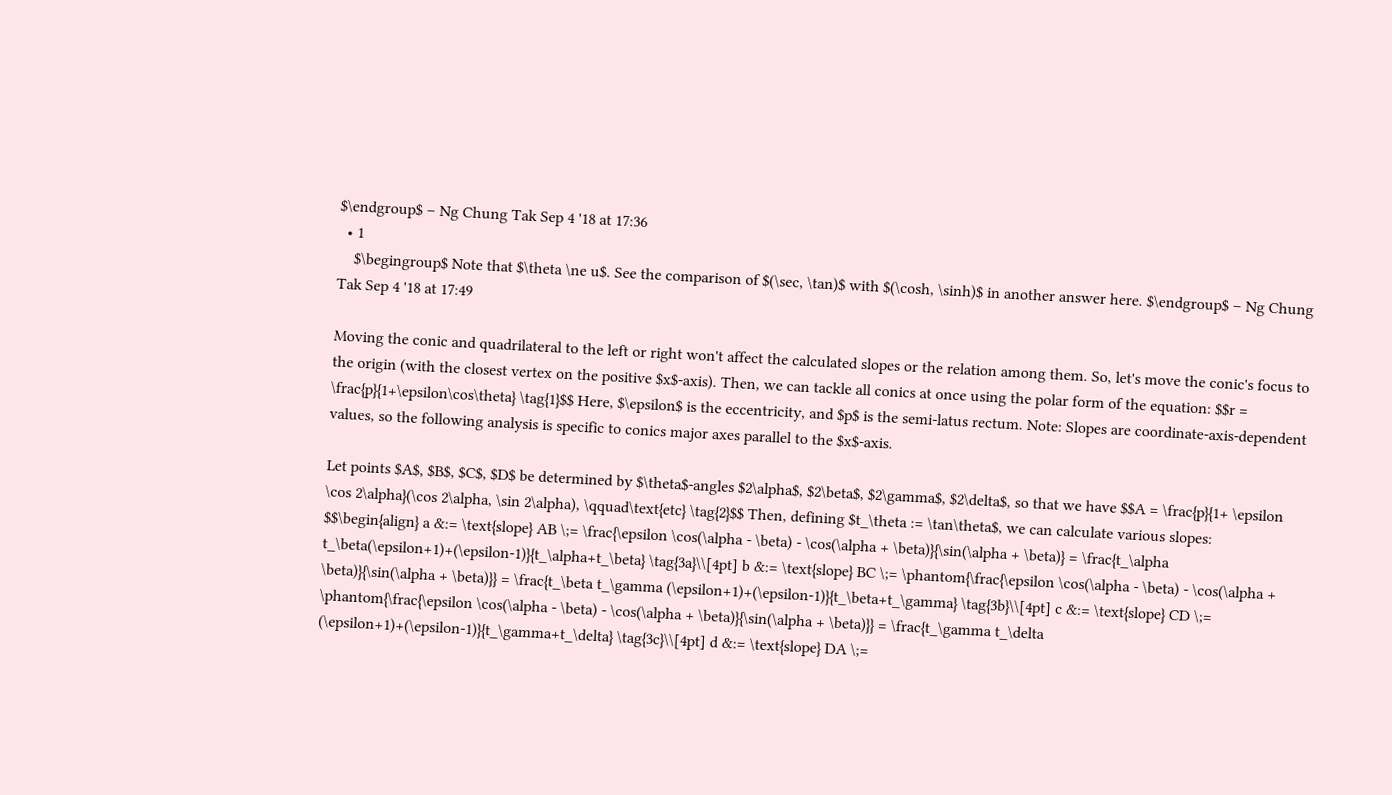$\endgroup$ – Ng Chung Tak Sep 4 '18 at 17:36
  • 1
    $\begingroup$ Note that $\theta \ne u$. See the comparison of $(\sec, \tan)$ with $(\cosh, \sinh)$ in another answer here. $\endgroup$ – Ng Chung Tak Sep 4 '18 at 17:49

Moving the conic and quadrilateral to the left or right won't affect the calculated slopes or the relation among them. So, let's move the conic's focus to the origin (with the closest vertex on the positive $x$-axis). Then, we can tackle all conics at once using the polar form of the equation: $$r = \frac{p}{1+\epsilon\cos\theta} \tag{1}$$ Here, $\epsilon$ is the eccentricity, and $p$ is the semi-latus rectum. Note: Slopes are coordinate-axis-dependent values, so the following analysis is specific to conics major axes parallel to the $x$-axis.

Let points $A$, $B$, $C$, $D$ be determined by $\theta$-angles $2\alpha$, $2\beta$, $2\gamma$, $2\delta$, so that we have $$A = \frac{p}{1+ \epsilon \cos 2\alpha}(\cos 2\alpha, \sin 2\alpha), \qquad\text{etc} \tag{2}$$ Then, defining $t_\theta := \tan\theta$, we can calculate various slopes: $$\begin{align} a &:= \text{slope} AB \;= \frac{\epsilon \cos(\alpha - \beta) - \cos(\alpha + \beta)}{\sin(\alpha + \beta)} = \frac{t_\alpha t_\beta(\epsilon+1)+(\epsilon-1)}{t_\alpha+t_\beta} \tag{3a}\\[4pt] b &:= \text{slope} BC \;= \phantom{\frac{\epsilon \cos(\alpha - \beta) - \cos(\alpha + \beta)}{\sin(\alpha + \beta)}} = \frac{t_\beta t_\gamma (\epsilon+1)+(\epsilon-1)}{t_\beta+t_\gamma} \tag{3b}\\[4pt] c &:= \text{slope} CD \;= \phantom{\frac{\epsilon \cos(\alpha - \beta) - \cos(\alpha + \beta)}{\sin(\alpha + \beta)}} = \frac{t_\gamma t_\delta (\epsilon+1)+(\epsilon-1)}{t_\gamma+t_\delta} \tag{3c}\\[4pt] d &:= \text{slope} DA \;=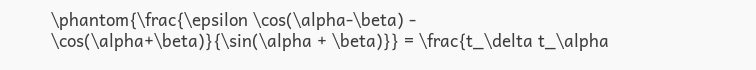\phantom{\frac{\epsilon \cos(\alpha-\beta) - \cos(\alpha+\beta)}{\sin(\alpha + \beta)}} = \frac{t_\delta t_\alpha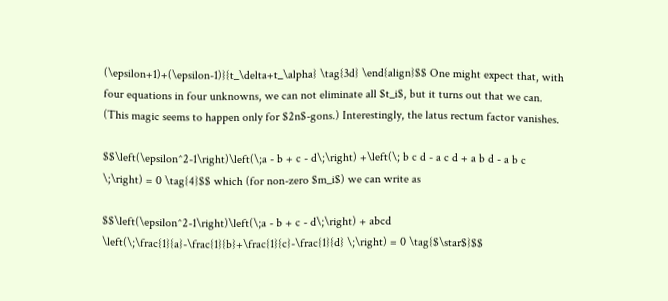(\epsilon+1)+(\epsilon-1)}{t_\delta+t_\alpha} \tag{3d} \end{align}$$ One might expect that, with four equations in four unknowns, we can not eliminate all $t_i$, but it turns out that we can. (This magic seems to happen only for $2n$-gons.) Interestingly, the latus rectum factor vanishes.

$$\left(\epsilon^2-1\right)\left(\;a - b + c - d\;\right) +\left(\; b c d - a c d + a b d - a b c \;\right) = 0 \tag{4}$$ which (for non-zero $m_i$) we can write as

$$\left(\epsilon^2-1\right)\left(\;a - b + c - d\;\right) + abcd \left(\;\frac{1}{a}-\frac{1}{b}+\frac{1}{c}-\frac{1}{d} \;\right) = 0 \tag{$\star$}$$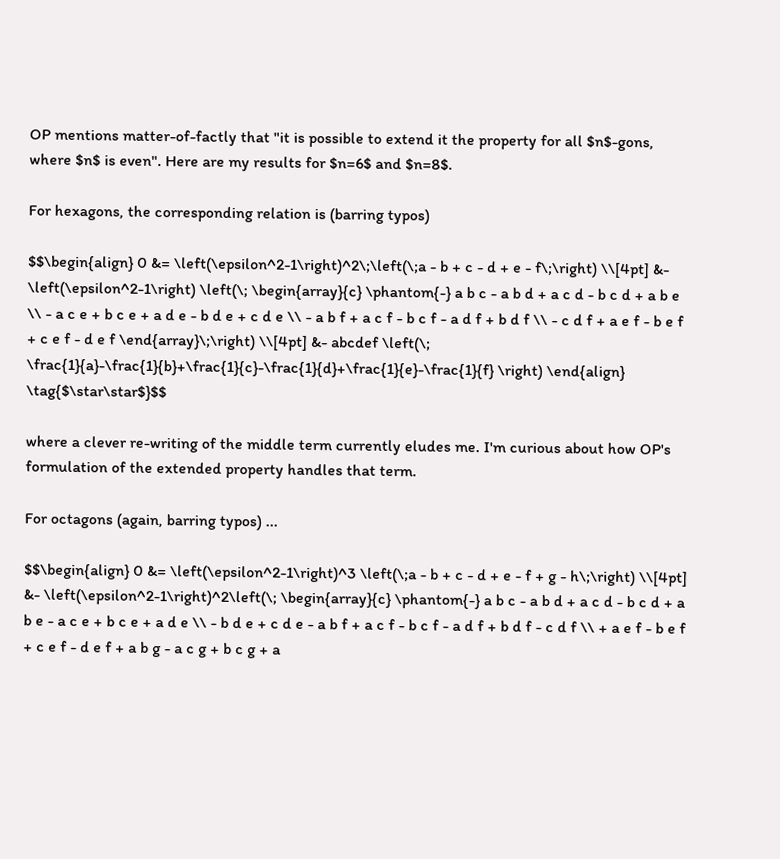OP mentions matter-of-factly that "it is possible to extend it the property for all $n$-gons, where $n$ is even". Here are my results for $n=6$ and $n=8$.

For hexagons, the corresponding relation is (barring typos)

$$\begin{align} 0 &= \left(\epsilon^2-1\right)^2\;\left(\;a - b + c - d + e - f\;\right) \\[4pt] &- \left(\epsilon^2-1\right) \left(\; \begin{array}{c} \phantom{-} a b c - a b d + a c d - b c d + a b e \\ - a c e + b c e + a d e - b d e + c d e \\ - a b f + a c f - b c f - a d f + b d f \\ - c d f + a e f - b e f + c e f - d e f \end{array}\;\right) \\[4pt] &- abcdef \left(\; \frac{1}{a}-\frac{1}{b}+\frac{1}{c}-\frac{1}{d}+\frac{1}{e}-\frac{1}{f} \right) \end{align} \tag{$\star\star$}$$

where a clever re-writing of the middle term currently eludes me. I'm curious about how OP's formulation of the extended property handles that term.

For octagons (again, barring typos) ...

$$\begin{align} 0 &= \left(\epsilon^2-1\right)^3 \left(\;a - b + c - d + e - f + g - h\;\right) \\[4pt] &- \left(\epsilon^2-1\right)^2\left(\; \begin{array}{c} \phantom{-} a b c - a b d + a c d - b c d + a b e - a c e + b c e + a d e \\ - b d e + c d e - a b f + a c f - b c f - a d f + b d f - c d f \\ + a e f - b e f + c e f - d e f + a b g - a c g + b c g + a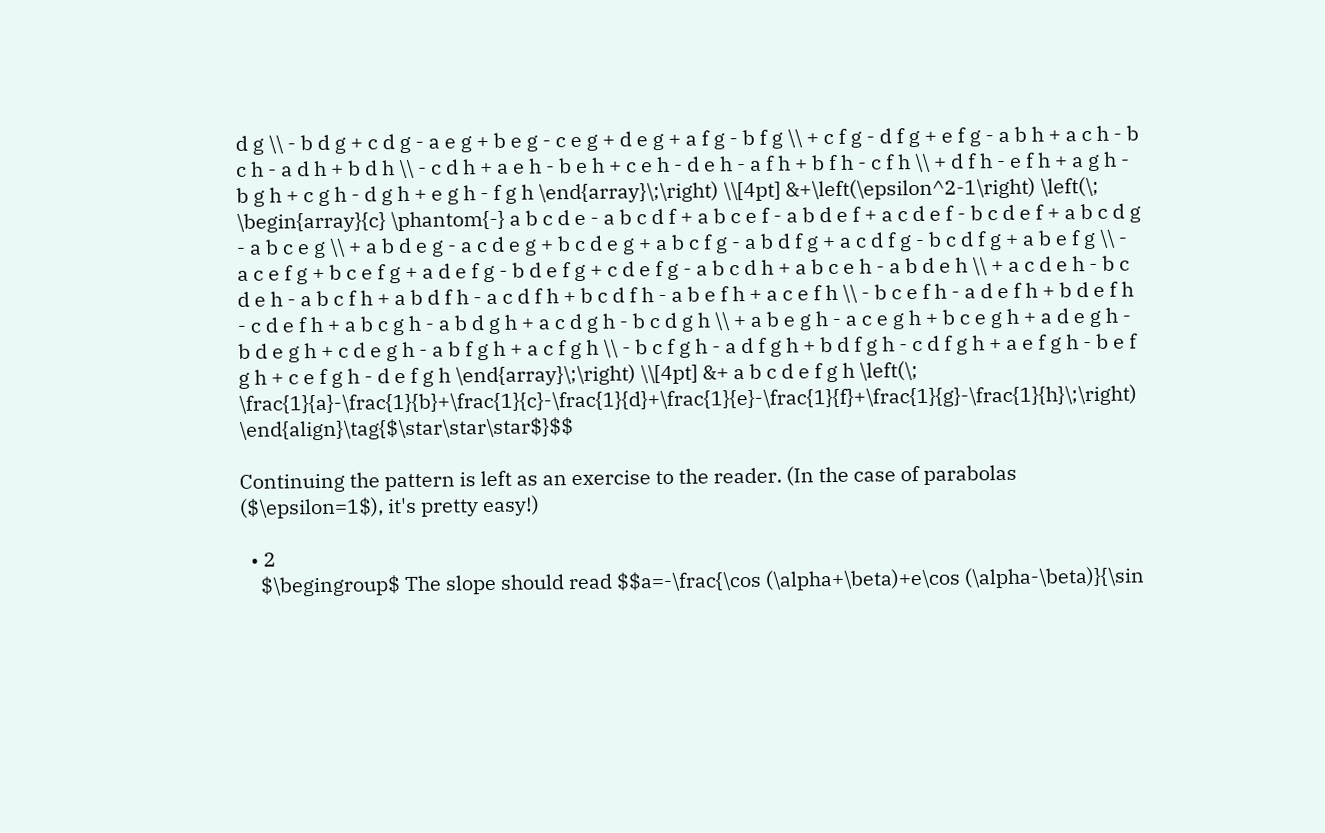d g \\ - b d g + c d g - a e g + b e g - c e g + d e g + a f g - b f g \\ + c f g - d f g + e f g - a b h + a c h - b c h - a d h + b d h \\ - c d h + a e h - b e h + c e h - d e h - a f h + b f h - c f h \\ + d f h - e f h + a g h - b g h + c g h - d g h + e g h - f g h \end{array}\;\right) \\[4pt] &+\left(\epsilon^2-1\right) \left(\; \begin{array}{c} \phantom{-} a b c d e - a b c d f + a b c e f - a b d e f + a c d e f - b c d e f + a b c d g - a b c e g \\ + a b d e g - a c d e g + b c d e g + a b c f g - a b d f g + a c d f g - b c d f g + a b e f g \\ - a c e f g + b c e f g + a d e f g - b d e f g + c d e f g - a b c d h + a b c e h - a b d e h \\ + a c d e h - b c d e h - a b c f h + a b d f h - a c d f h + b c d f h - a b e f h + a c e f h \\ - b c e f h - a d e f h + b d e f h - c d e f h + a b c g h - a b d g h + a c d g h - b c d g h \\ + a b e g h - a c e g h + b c e g h + a d e g h - b d e g h + c d e g h - a b f g h + a c f g h \\ - b c f g h - a d f g h + b d f g h - c d f g h + a e f g h - b e f g h + c e f g h - d e f g h \end{array}\;\right) \\[4pt] &+ a b c d e f g h \left(\; \frac{1}{a}-\frac{1}{b}+\frac{1}{c}-\frac{1}{d}+\frac{1}{e}-\frac{1}{f}+\frac{1}{g}-\frac{1}{h}\;\right) \end{align}\tag{$\star\star\star$}$$

Continuing the pattern is left as an exercise to the reader. (In the case of parabolas ($\epsilon=1$), it's pretty easy!)

  • 2
    $\begingroup$ The slope should read $$a=-\frac{\cos (\alpha+\beta)+e\cos (\alpha-\beta)}{\sin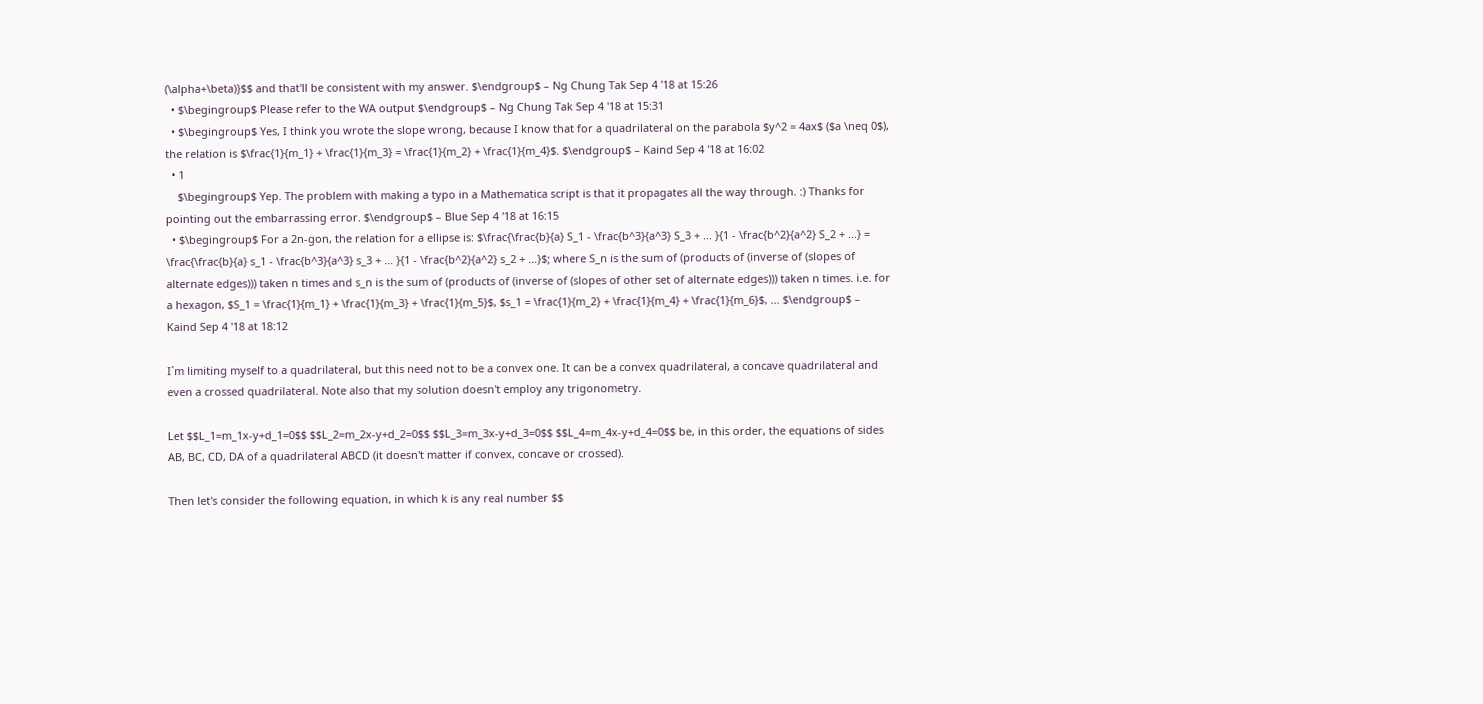(\alpha+\beta)}$$ and that'll be consistent with my answer. $\endgroup$ – Ng Chung Tak Sep 4 '18 at 15:26
  • $\begingroup$ Please refer to the WA output $\endgroup$ – Ng Chung Tak Sep 4 '18 at 15:31
  • $\begingroup$ Yes, I think you wrote the slope wrong, because I know that for a quadrilateral on the parabola $y^2 = 4ax$ ($a \neq 0$), the relation is $\frac{1}{m_1} + \frac{1}{m_3} = \frac{1}{m_2} + \frac{1}{m_4}$. $\endgroup$ – Kaind Sep 4 '18 at 16:02
  • 1
    $\begingroup$ Yep. The problem with making a typo in a Mathematica script is that it propagates all the way through. :) Thanks for pointing out the embarrassing error. $\endgroup$ – Blue Sep 4 '18 at 16:15
  • $\begingroup$ For a 2n-gon, the relation for a ellipse is: $\frac{\frac{b}{a} S_1 - \frac{b^3}{a^3} S_3 + ... }{1 - \frac{b^2}{a^2} S_2 + ...} = \frac{\frac{b}{a} s_1 - \frac{b^3}{a^3} s_3 + ... }{1 - \frac{b^2}{a^2} s_2 + ...}$; where S_n is the sum of (products of (inverse of (slopes of alternate edges))) taken n times and s_n is the sum of (products of (inverse of (slopes of other set of alternate edges))) taken n times. i.e. for a hexagon, $S_1 = \frac{1}{m_1} + \frac{1}{m_3} + \frac{1}{m_5}$, $s_1 = \frac{1}{m_2} + \frac{1}{m_4} + \frac{1}{m_6}$, ... $\endgroup$ – Kaind Sep 4 '18 at 18:12

I´m limiting myself to a quadrilateral, but this need not to be a convex one. It can be a convex quadrilateral, a concave quadrilateral and even a crossed quadrilateral. Note also that my solution doesn't employ any trigonometry.

Let $$L_1=m_1x-y+d_1=0$$ $$L_2=m_2x-y+d_2=0$$ $$L_3=m_3x-y+d_3=0$$ $$L_4=m_4x-y+d_4=0$$ be, in this order, the equations of sides AB, BC, CD, DA of a quadrilateral ABCD (it doesn't matter if convex, concave or crossed).

Then let's consider the following equation, in which k is any real number $$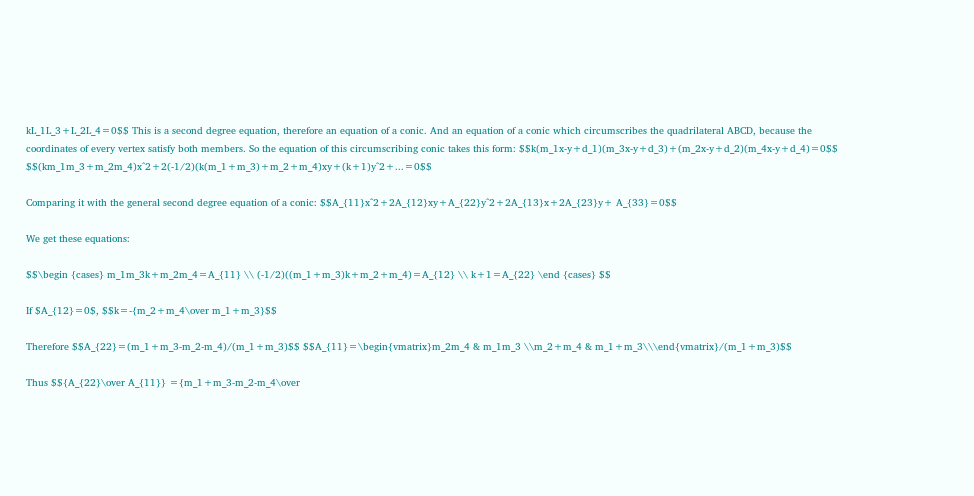kL_1L_3+L_2L_4=0$$ This is a second degree equation, therefore an equation of a conic. And an equation of a conic which circumscribes the quadrilateral ABCD, because the coordinates of every vertex satisfy both members. So the equation of this circumscribing conic takes this form: $$k(m_1x-y+d_1)(m_3x-y+d_3)+(m_2x-y+d_2)(m_4x-y+d_4)=0$$ $$(km_1m_3+m_2m_4)x^2+2(-1/2)(k(m_1+m_3)+m_2+m_4)xy+(k+1)y^2+...=0$$

Comparing it with the general second degree equation of a conic: $$A_{11}x^2+2A_{12}xy+A_{22}y^2+2A_{13}x+2A_{23}y+ A_{33}=0$$

We get these equations:

$$\begin {cases} m_1m_3k+m_2m_4=A_{11} \\ (-1/2)((m_1+m_3)k+m_2+m_4)=A_{12} \\ k+1=A_{22} \end {cases} $$

If $A_{12}=0$, $$k=-{m_2+m_4\over m_1+m_3}$$

Therefore $$A_{22}=(m_1+m_3-m_2-m_4)/(m_1+m_3)$$ $$A_{11}=\begin{vmatrix}m_2m_4 & m_1m_3 \\m_2+m_4 & m_1+m_3\\\end{vmatrix}/(m_1+m_3)$$

Thus $${A_{22}\over A_{11}} ={m_1+m_3-m_2-m_4\over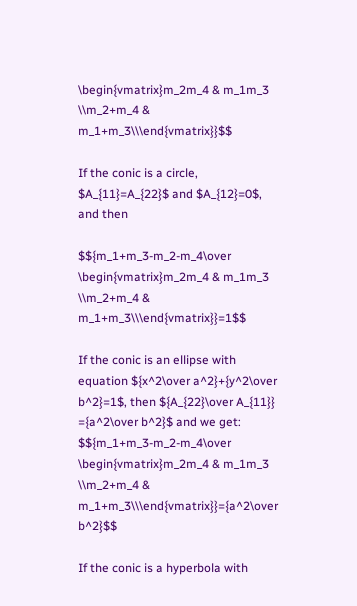\begin{vmatrix}m_2m_4 & m_1m_3 \\m_2+m_4 & m_1+m_3\\\end{vmatrix}}$$

If the conic is a circle, $A_{11}=A_{22}$ and $A_{12}=0$, and then

$${m_1+m_3-m_2-m_4\over \begin{vmatrix}m_2m_4 & m_1m_3 \\m_2+m_4 & m_1+m_3\\\end{vmatrix}}=1$$

If the conic is an ellipse with equation ${x^2\over a^2}+{y^2\over b^2}=1$, then ${A_{22}\over A_{11}} ={a^2\over b^2}$ and we get: $${m_1+m_3-m_2-m_4\over \begin{vmatrix}m_2m_4 & m_1m_3 \\m_2+m_4 & m_1+m_3\\\end{vmatrix}}={a^2\over b^2}$$

If the conic is a hyperbola with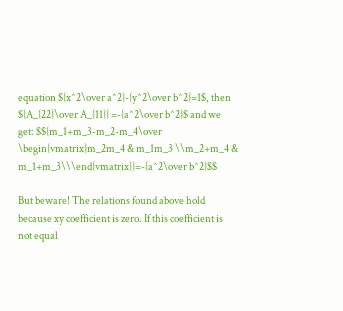equation ${x^2\over a^2}-{y^2\over b^2}=1$, then ${A_{22}\over A_{11}} =-{a^2\over b^2}$ and we get: $${m_1+m_3-m_2-m_4\over \begin{vmatrix}m_2m_4 & m_1m_3 \\m_2+m_4 & m_1+m_3\\\end{vmatrix}}=-{a^2\over b^2}$$

But beware! The relations found above hold because xy coefficient is zero. If this coefficient is not equal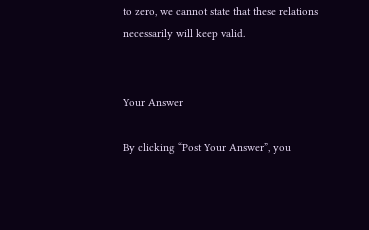to zero, we cannot state that these relations necessarily will keep valid.


Your Answer

By clicking “Post Your Answer”, you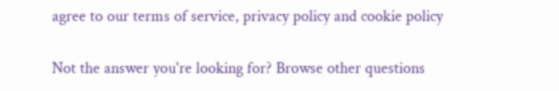agree to our terms of service, privacy policy and cookie policy

Not the answer you're looking for? Browse other questions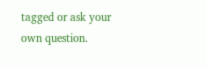tagged or ask your own question.